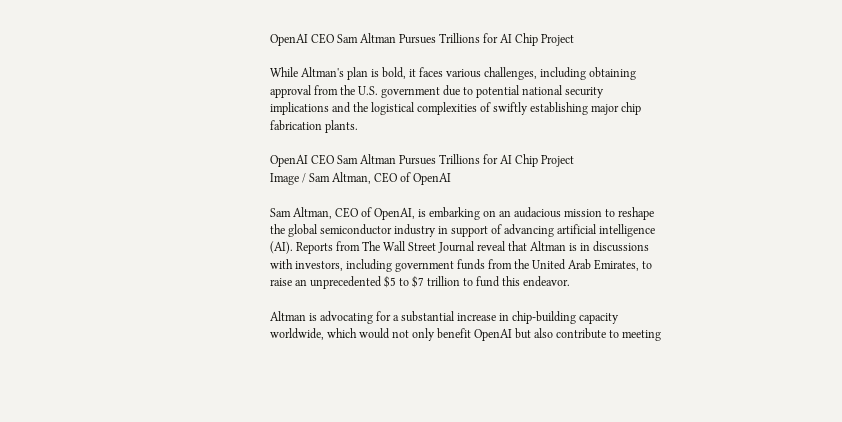OpenAI CEO Sam Altman Pursues Trillions for AI Chip Project

While Altman's plan is bold, it faces various challenges, including obtaining approval from the U.S. government due to potential national security implications and the logistical complexities of swiftly establishing major chip fabrication plants.

OpenAI CEO Sam Altman Pursues Trillions for AI Chip Project
Image / Sam Altman, CEO of OpenAI

Sam Altman, CEO of OpenAI, is embarking on an audacious mission to reshape the global semiconductor industry in support of advancing artificial intelligence (AI). Reports from The Wall Street Journal reveal that Altman is in discussions with investors, including government funds from the United Arab Emirates, to raise an unprecedented $5 to $7 trillion to fund this endeavor.

Altman is advocating for a substantial increase in chip-building capacity worldwide, which would not only benefit OpenAI but also contribute to meeting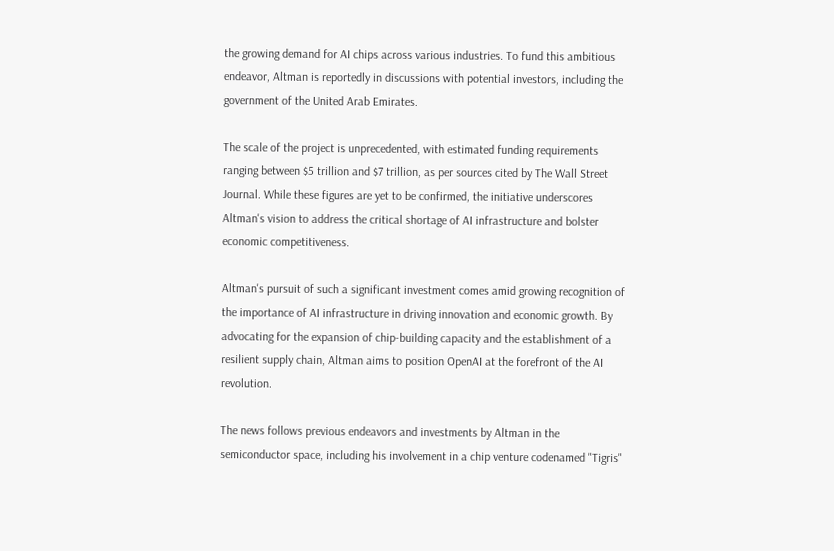the growing demand for AI chips across various industries. To fund this ambitious endeavor, Altman is reportedly in discussions with potential investors, including the government of the United Arab Emirates.

The scale of the project is unprecedented, with estimated funding requirements ranging between $5 trillion and $7 trillion, as per sources cited by The Wall Street Journal. While these figures are yet to be confirmed, the initiative underscores Altman's vision to address the critical shortage of AI infrastructure and bolster economic competitiveness.

Altman's pursuit of such a significant investment comes amid growing recognition of the importance of AI infrastructure in driving innovation and economic growth. By advocating for the expansion of chip-building capacity and the establishment of a resilient supply chain, Altman aims to position OpenAI at the forefront of the AI revolution.

The news follows previous endeavors and investments by Altman in the semiconductor space, including his involvement in a chip venture codenamed "Tigris"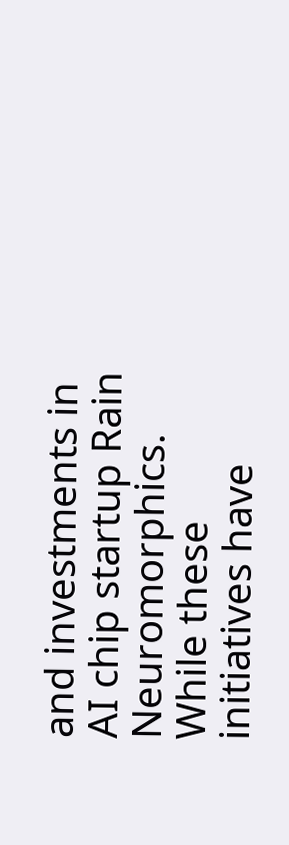and investments in AI chip startup Rain Neuromorphics. While these initiatives have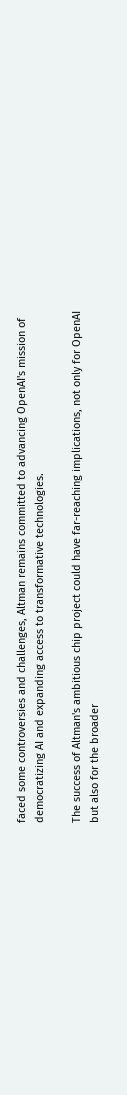faced some controversies and challenges, Altman remains committed to advancing OpenAI's mission of democratizing AI and expanding access to transformative technologies.

The success of Altman's ambitious chip project could have far-reaching implications, not only for OpenAI but also for the broader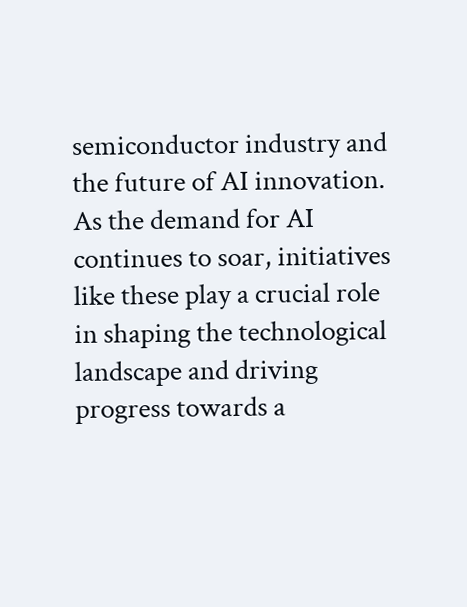semiconductor industry and the future of AI innovation. As the demand for AI continues to soar, initiatives like these play a crucial role in shaping the technological landscape and driving progress towards a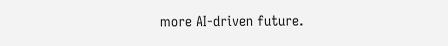more AI-driven future.